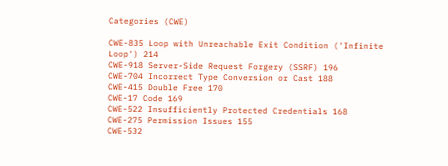Categories (CWE)

CWE-835 Loop with Unreachable Exit Condition ('Infinite Loop') 214
CWE-918 Server-Side Request Forgery (SSRF) 196
CWE-704 Incorrect Type Conversion or Cast 188
CWE-415 Double Free 170
CWE-17 Code 169
CWE-522 Insufficiently Protected Credentials 168
CWE-275 Permission Issues 155
CWE-532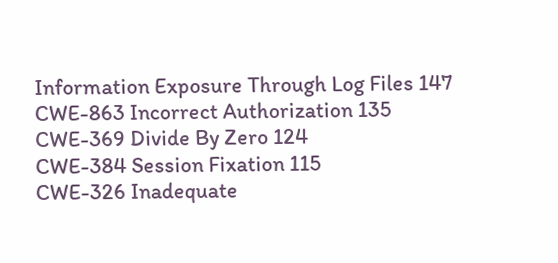Information Exposure Through Log Files 147
CWE-863 Incorrect Authorization 135
CWE-369 Divide By Zero 124
CWE-384 Session Fixation 115
CWE-326 Inadequate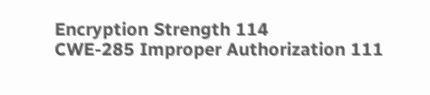Encryption Strength 114
CWE-285 Improper Authorization 111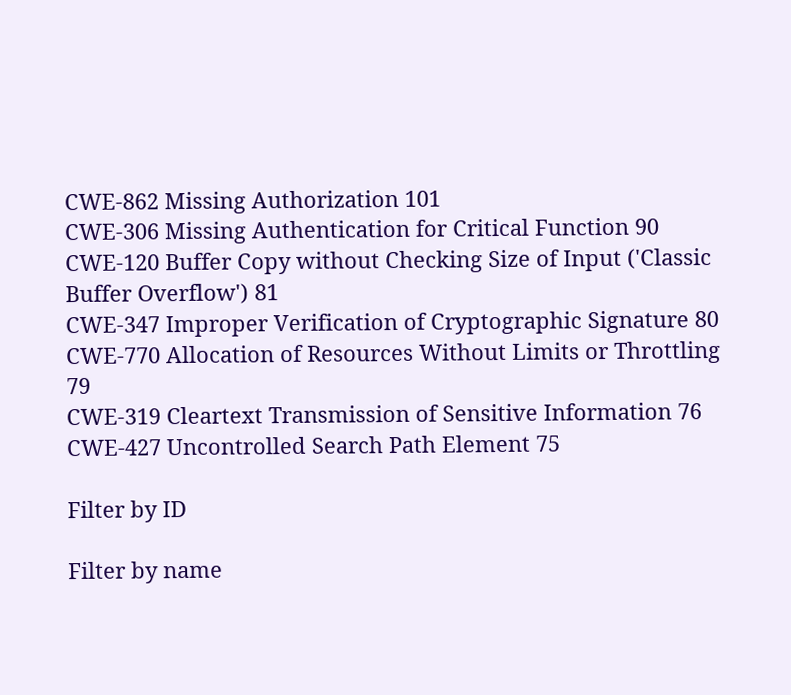CWE-862 Missing Authorization 101
CWE-306 Missing Authentication for Critical Function 90
CWE-120 Buffer Copy without Checking Size of Input ('Classic Buffer Overflow') 81
CWE-347 Improper Verification of Cryptographic Signature 80
CWE-770 Allocation of Resources Without Limits or Throttling 79
CWE-319 Cleartext Transmission of Sensitive Information 76
CWE-427 Uncontrolled Search Path Element 75

Filter by ID

Filter by name